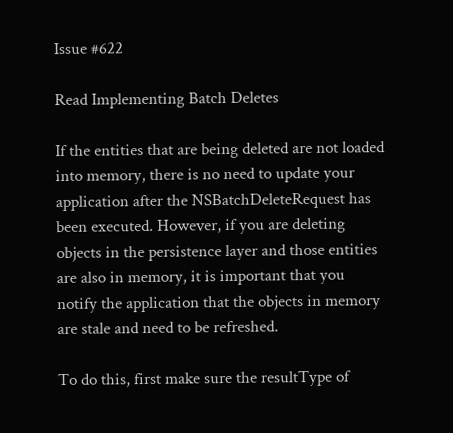Issue #622

Read Implementing Batch Deletes

If the entities that are being deleted are not loaded into memory, there is no need to update your application after the NSBatchDeleteRequest has been executed. However, if you are deleting objects in the persistence layer and those entities are also in memory, it is important that you notify the application that the objects in memory are stale and need to be refreshed.

To do this, first make sure the resultType of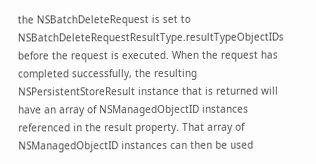the NSBatchDeleteRequest is set to NSBatchDeleteRequestResultType.resultTypeObjectIDs before the request is executed. When the request has completed successfully, the resulting NSPersistentStoreResult instance that is returned will have an array of NSManagedObjectID instances referenced in the result property. That array of NSManagedObjectID instances can then be used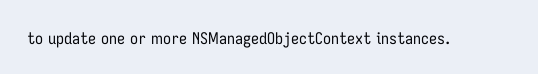to update one or more NSManagedObjectContext instances.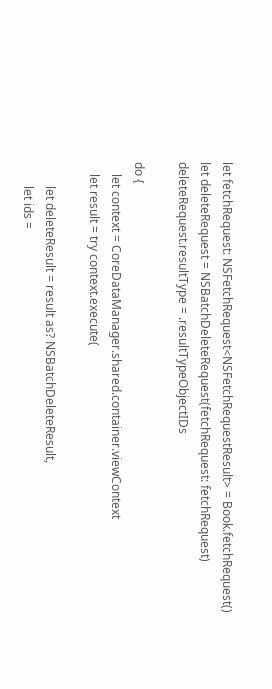let fetchRequest: NSFetchRequest<NSFetchRequestResult> = Book.fetchRequest()
let deleteRequest = NSBatchDeleteRequest(fetchRequest: fetchRequest)
deleteRequest.resultType = .resultTypeObjectIDs

do {
    let context = CoreDataManager.shared.container.viewContext
    let result = try context.execute(

        let deleteResult = result as? NSBatchDeleteResult,
        let ids =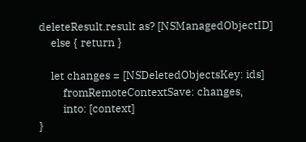deleteResult.result as? [NSManagedObjectID]
    else { return }

    let changes = [NSDeletedObjectsKey: ids]
        fromRemoteContextSave: changes,
        into: [context]
}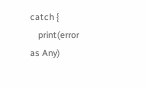catch {
    print(error as Any)